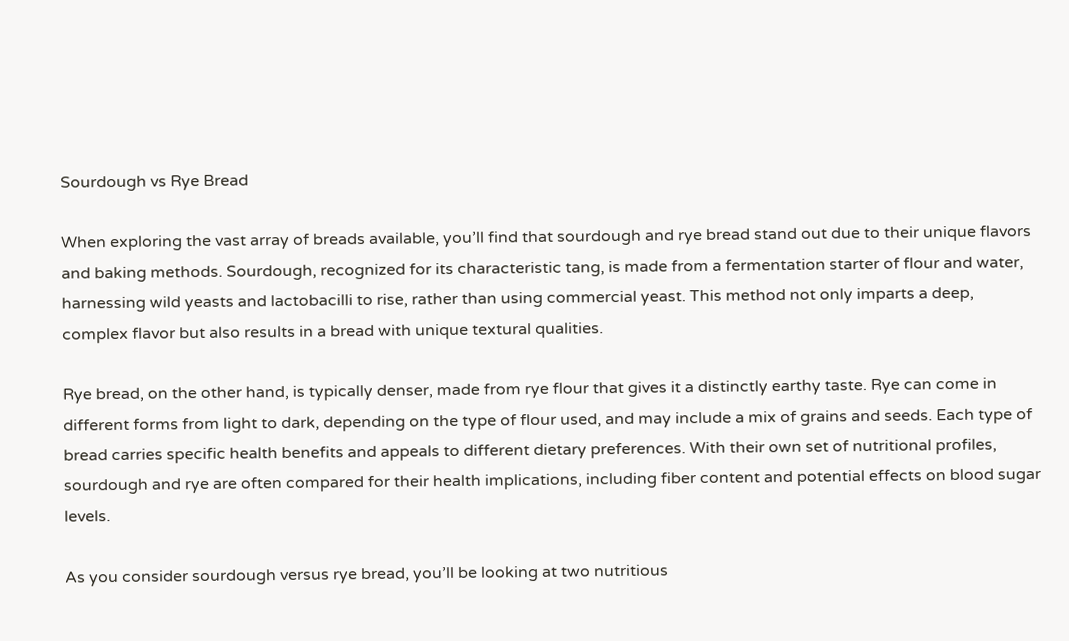Sourdough vs Rye Bread

When exploring the vast array of breads available, you’ll find that sourdough and rye bread stand out due to their unique flavors and baking methods. Sourdough, recognized for its characteristic tang, is made from a fermentation starter of flour and water, harnessing wild yeasts and lactobacilli to rise, rather than using commercial yeast. This method not only imparts a deep, complex flavor but also results in a bread with unique textural qualities.

Rye bread, on the other hand, is typically denser, made from rye flour that gives it a distinctly earthy taste. Rye can come in different forms from light to dark, depending on the type of flour used, and may include a mix of grains and seeds. Each type of bread carries specific health benefits and appeals to different dietary preferences. With their own set of nutritional profiles, sourdough and rye are often compared for their health implications, including fiber content and potential effects on blood sugar levels.

As you consider sourdough versus rye bread, you’ll be looking at two nutritious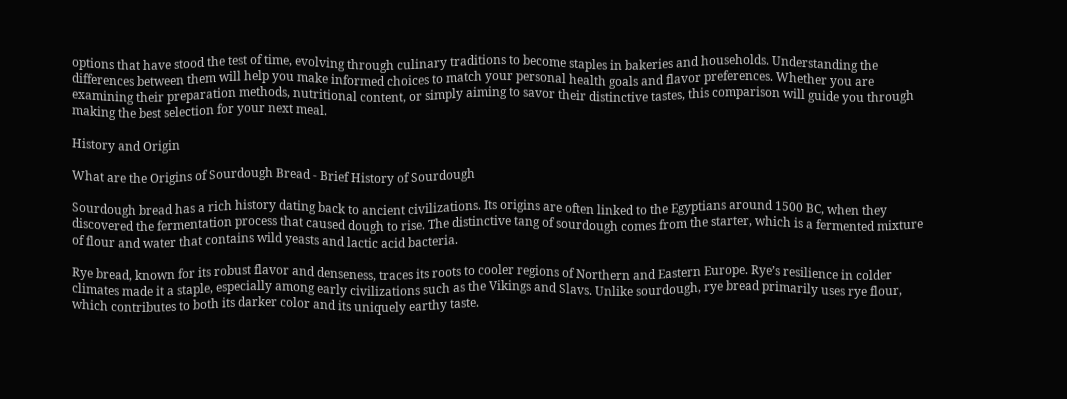options that have stood the test of time, evolving through culinary traditions to become staples in bakeries and households. Understanding the differences between them will help you make informed choices to match your personal health goals and flavor preferences. Whether you are examining their preparation methods, nutritional content, or simply aiming to savor their distinctive tastes, this comparison will guide you through making the best selection for your next meal.

History and Origin

What are the Origins of Sourdough Bread - Brief History of Sourdough

Sourdough bread has a rich history dating back to ancient civilizations. Its origins are often linked to the Egyptians around 1500 BC, when they discovered the fermentation process that caused dough to rise. The distinctive tang of sourdough comes from the starter, which is a fermented mixture of flour and water that contains wild yeasts and lactic acid bacteria.

Rye bread, known for its robust flavor and denseness, traces its roots to cooler regions of Northern and Eastern Europe. Rye’s resilience in colder climates made it a staple, especially among early civilizations such as the Vikings and Slavs. Unlike sourdough, rye bread primarily uses rye flour, which contributes to both its darker color and its uniquely earthy taste.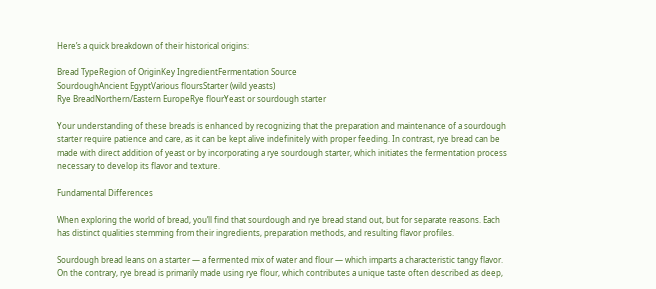Here’s a quick breakdown of their historical origins:

Bread TypeRegion of OriginKey IngredientFermentation Source
SourdoughAncient EgyptVarious floursStarter (wild yeasts)
Rye BreadNorthern/Eastern EuropeRye flourYeast or sourdough starter

Your understanding of these breads is enhanced by recognizing that the preparation and maintenance of a sourdough starter require patience and care, as it can be kept alive indefinitely with proper feeding. In contrast, rye bread can be made with direct addition of yeast or by incorporating a rye sourdough starter, which initiates the fermentation process necessary to develop its flavor and texture.

Fundamental Differences

When exploring the world of bread, you’ll find that sourdough and rye bread stand out, but for separate reasons. Each has distinct qualities stemming from their ingredients, preparation methods, and resulting flavor profiles.

Sourdough bread leans on a starter — a fermented mix of water and flour — which imparts a characteristic tangy flavor. On the contrary, rye bread is primarily made using rye flour, which contributes a unique taste often described as deep,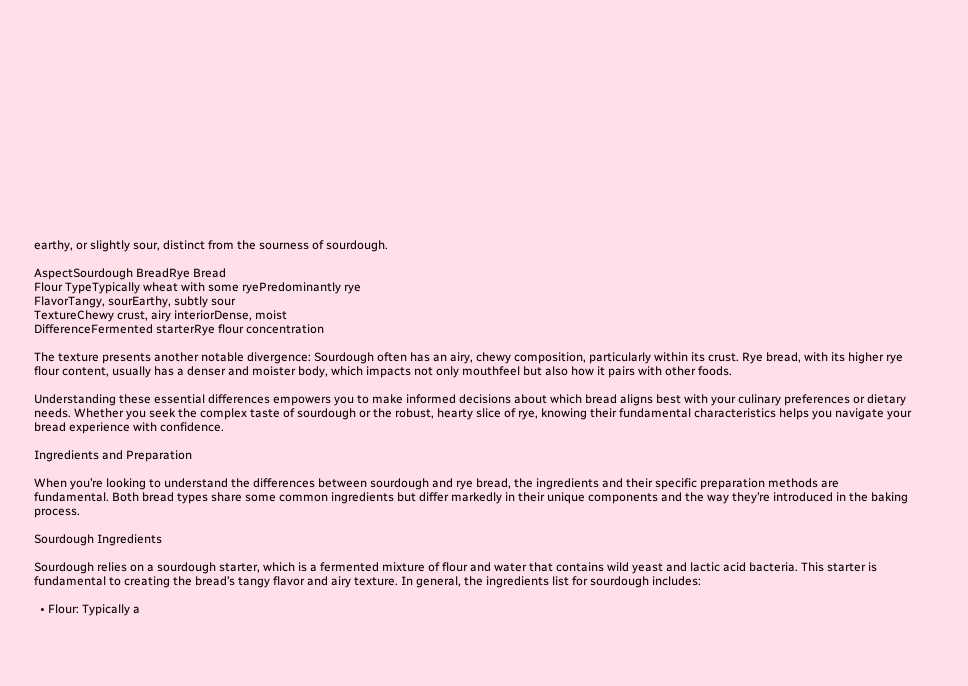earthy, or slightly sour, distinct from the sourness of sourdough.

AspectSourdough BreadRye Bread
Flour TypeTypically wheat with some ryePredominantly rye
FlavorTangy, sourEarthy, subtly sour
TextureChewy crust, airy interiorDense, moist
DifferenceFermented starterRye flour concentration

The texture presents another notable divergence: Sourdough often has an airy, chewy composition, particularly within its crust. Rye bread, with its higher rye flour content, usually has a denser and moister body, which impacts not only mouthfeel but also how it pairs with other foods.

Understanding these essential differences empowers you to make informed decisions about which bread aligns best with your culinary preferences or dietary needs. Whether you seek the complex taste of sourdough or the robust, hearty slice of rye, knowing their fundamental characteristics helps you navigate your bread experience with confidence.

Ingredients and Preparation

When you’re looking to understand the differences between sourdough and rye bread, the ingredients and their specific preparation methods are fundamental. Both bread types share some common ingredients but differ markedly in their unique components and the way they’re introduced in the baking process.

Sourdough Ingredients

Sourdough relies on a sourdough starter, which is a fermented mixture of flour and water that contains wild yeast and lactic acid bacteria. This starter is fundamental to creating the bread’s tangy flavor and airy texture. In general, the ingredients list for sourdough includes:

  • Flour: Typically a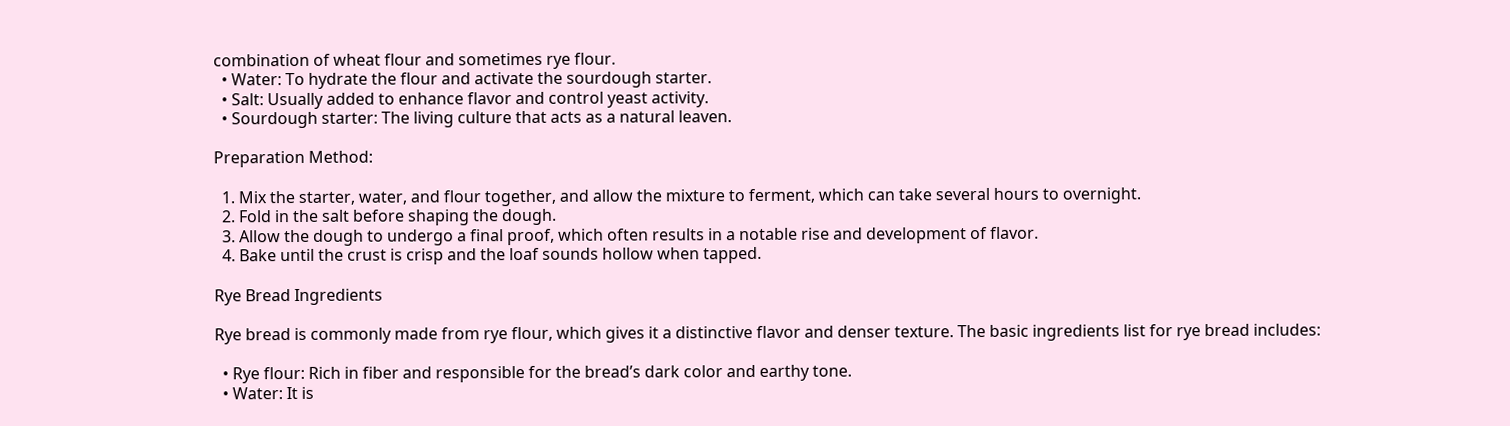combination of wheat flour and sometimes rye flour.
  • Water: To hydrate the flour and activate the sourdough starter.
  • Salt: Usually added to enhance flavor and control yeast activity.
  • Sourdough starter: The living culture that acts as a natural leaven.

Preparation Method:

  1. Mix the starter, water, and flour together, and allow the mixture to ferment, which can take several hours to overnight.
  2. Fold in the salt before shaping the dough.
  3. Allow the dough to undergo a final proof, which often results in a notable rise and development of flavor.
  4. Bake until the crust is crisp and the loaf sounds hollow when tapped.

Rye Bread Ingredients

Rye bread is commonly made from rye flour, which gives it a distinctive flavor and denser texture. The basic ingredients list for rye bread includes:

  • Rye flour: Rich in fiber and responsible for the bread’s dark color and earthy tone.
  • Water: It is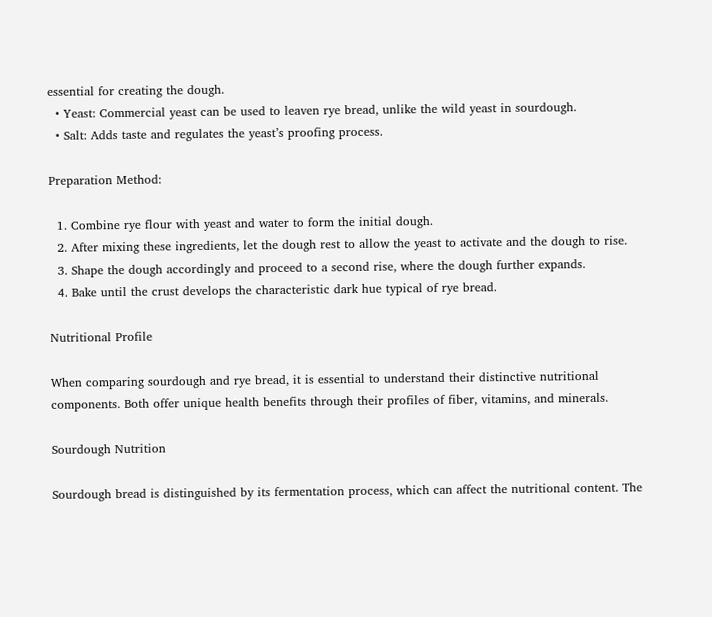essential for creating the dough.
  • Yeast: Commercial yeast can be used to leaven rye bread, unlike the wild yeast in sourdough.
  • Salt: Adds taste and regulates the yeast’s proofing process.

Preparation Method:

  1. Combine rye flour with yeast and water to form the initial dough.
  2. After mixing these ingredients, let the dough rest to allow the yeast to activate and the dough to rise.
  3. Shape the dough accordingly and proceed to a second rise, where the dough further expands.
  4. Bake until the crust develops the characteristic dark hue typical of rye bread.

Nutritional Profile

When comparing sourdough and rye bread, it is essential to understand their distinctive nutritional components. Both offer unique health benefits through their profiles of fiber, vitamins, and minerals.

Sourdough Nutrition

Sourdough bread is distinguished by its fermentation process, which can affect the nutritional content. The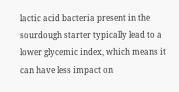lactic acid bacteria present in the sourdough starter typically lead to a lower glycemic index, which means it can have less impact on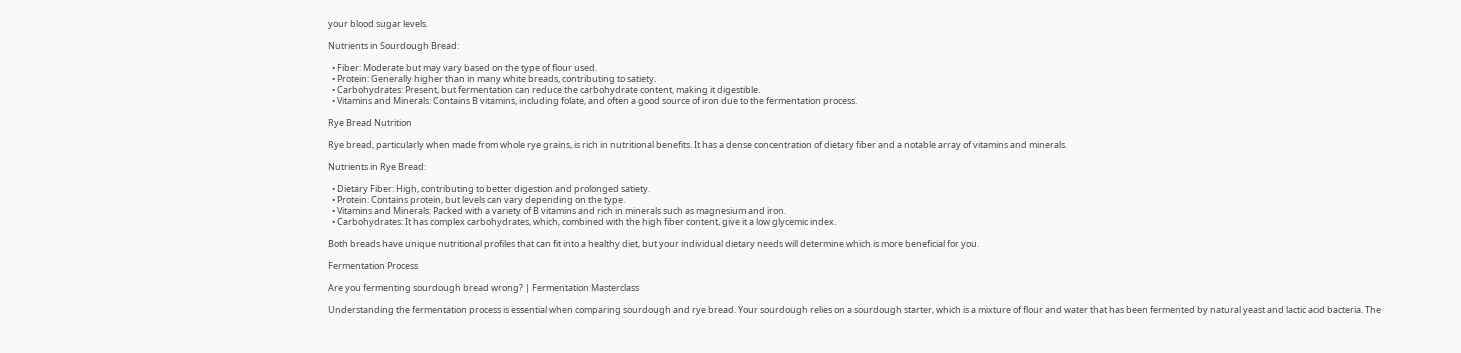your blood sugar levels.

Nutrients in Sourdough Bread:

  • Fiber: Moderate but may vary based on the type of flour used.
  • Protein: Generally higher than in many white breads, contributing to satiety.
  • Carbohydrates: Present, but fermentation can reduce the carbohydrate content, making it digestible.
  • Vitamins and Minerals: Contains B vitamins, including folate, and often a good source of iron due to the fermentation process.

Rye Bread Nutrition

Rye bread, particularly when made from whole rye grains, is rich in nutritional benefits. It has a dense concentration of dietary fiber and a notable array of vitamins and minerals.

Nutrients in Rye Bread:

  • Dietary Fiber: High, contributing to better digestion and prolonged satiety.
  • Protein: Contains protein, but levels can vary depending on the type.
  • Vitamins and Minerals: Packed with a variety of B vitamins and rich in minerals such as magnesium and iron.
  • Carbohydrates: It has complex carbohydrates, which, combined with the high fiber content, give it a low glycemic index.

Both breads have unique nutritional profiles that can fit into a healthy diet, but your individual dietary needs will determine which is more beneficial for you.

Fermentation Process

Are you fermenting sourdough bread wrong? | Fermentation Masterclass

Understanding the fermentation process is essential when comparing sourdough and rye bread. Your sourdough relies on a sourdough starter, which is a mixture of flour and water that has been fermented by natural yeast and lactic acid bacteria. The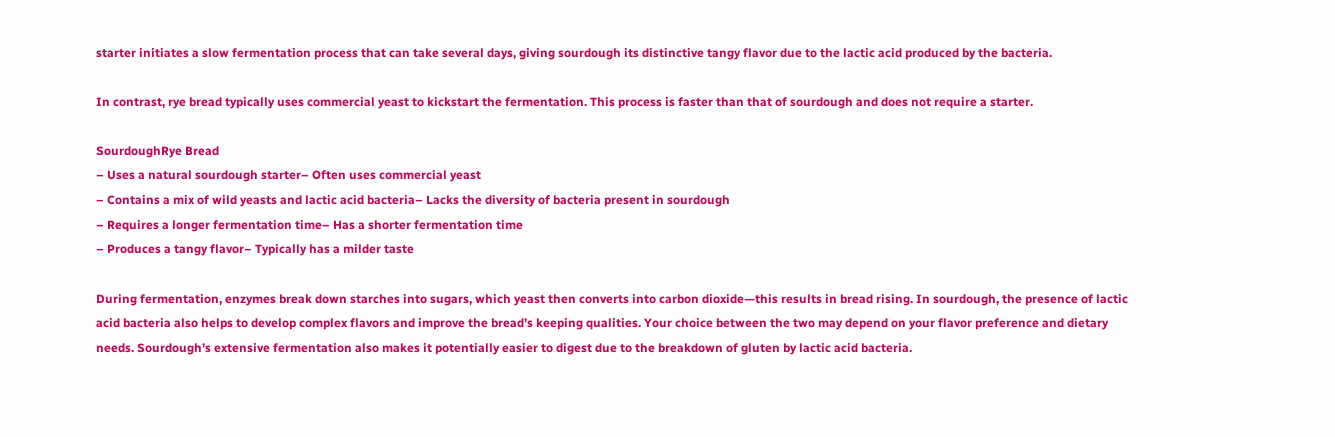starter initiates a slow fermentation process that can take several days, giving sourdough its distinctive tangy flavor due to the lactic acid produced by the bacteria.

In contrast, rye bread typically uses commercial yeast to kickstart the fermentation. This process is faster than that of sourdough and does not require a starter.

SourdoughRye Bread
– Uses a natural sourdough starter– Often uses commercial yeast
– Contains a mix of wild yeasts and lactic acid bacteria– Lacks the diversity of bacteria present in sourdough
– Requires a longer fermentation time– Has a shorter fermentation time
– Produces a tangy flavor– Typically has a milder taste

During fermentation, enzymes break down starches into sugars, which yeast then converts into carbon dioxide—this results in bread rising. In sourdough, the presence of lactic acid bacteria also helps to develop complex flavors and improve the bread’s keeping qualities. Your choice between the two may depend on your flavor preference and dietary needs. Sourdough’s extensive fermentation also makes it potentially easier to digest due to the breakdown of gluten by lactic acid bacteria.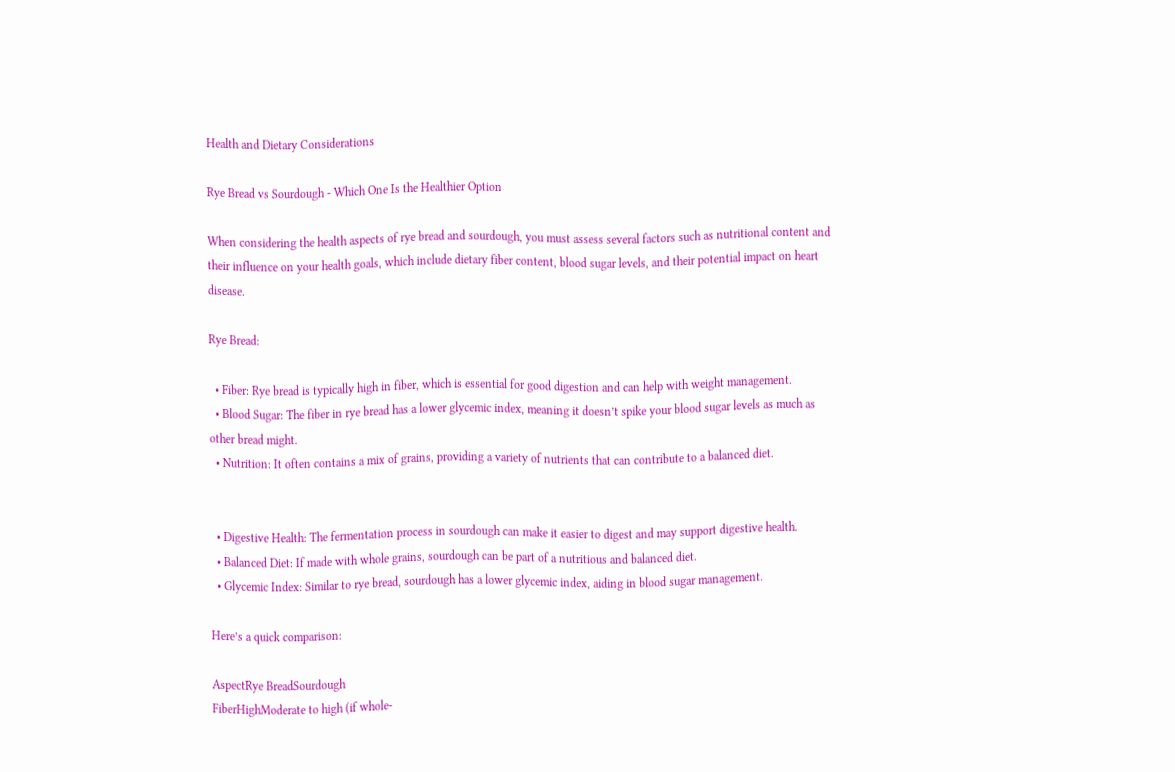Health and Dietary Considerations

Rye Bread vs Sourdough - Which One Is the Healthier Option

When considering the health aspects of rye bread and sourdough, you must assess several factors such as nutritional content and their influence on your health goals, which include dietary fiber content, blood sugar levels, and their potential impact on heart disease.

Rye Bread:

  • Fiber: Rye bread is typically high in fiber, which is essential for good digestion and can help with weight management.
  • Blood Sugar: The fiber in rye bread has a lower glycemic index, meaning it doesn’t spike your blood sugar levels as much as other bread might.
  • Nutrition: It often contains a mix of grains, providing a variety of nutrients that can contribute to a balanced diet.


  • Digestive Health: The fermentation process in sourdough can make it easier to digest and may support digestive health.
  • Balanced Diet: If made with whole grains, sourdough can be part of a nutritious and balanced diet.
  • Glycemic Index: Similar to rye bread, sourdough has a lower glycemic index, aiding in blood sugar management.

Here’s a quick comparison:

AspectRye BreadSourdough
FiberHighModerate to high (if whole-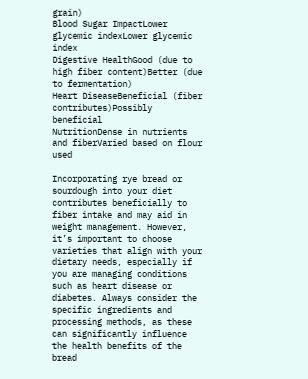grain)
Blood Sugar ImpactLower glycemic indexLower glycemic index
Digestive HealthGood (due to high fiber content)Better (due to fermentation)
Heart DiseaseBeneficial (fiber contributes)Possibly beneficial
NutritionDense in nutrients and fiberVaried based on flour used

Incorporating rye bread or sourdough into your diet contributes beneficially to fiber intake and may aid in weight management. However, it’s important to choose varieties that align with your dietary needs, especially if you are managing conditions such as heart disease or diabetes. Always consider the specific ingredients and processing methods, as these can significantly influence the health benefits of the bread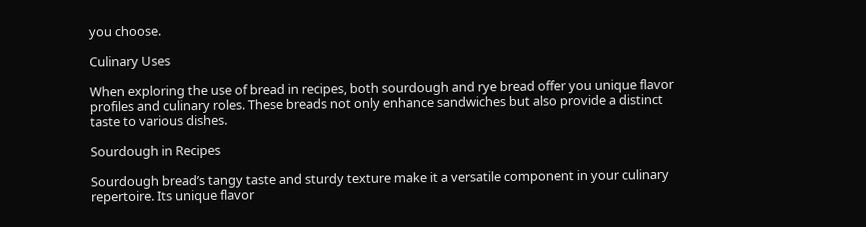you choose.

Culinary Uses

When exploring the use of bread in recipes, both sourdough and rye bread offer you unique flavor profiles and culinary roles. These breads not only enhance sandwiches but also provide a distinct taste to various dishes.

Sourdough in Recipes

Sourdough bread’s tangy taste and sturdy texture make it a versatile component in your culinary repertoire. Its unique flavor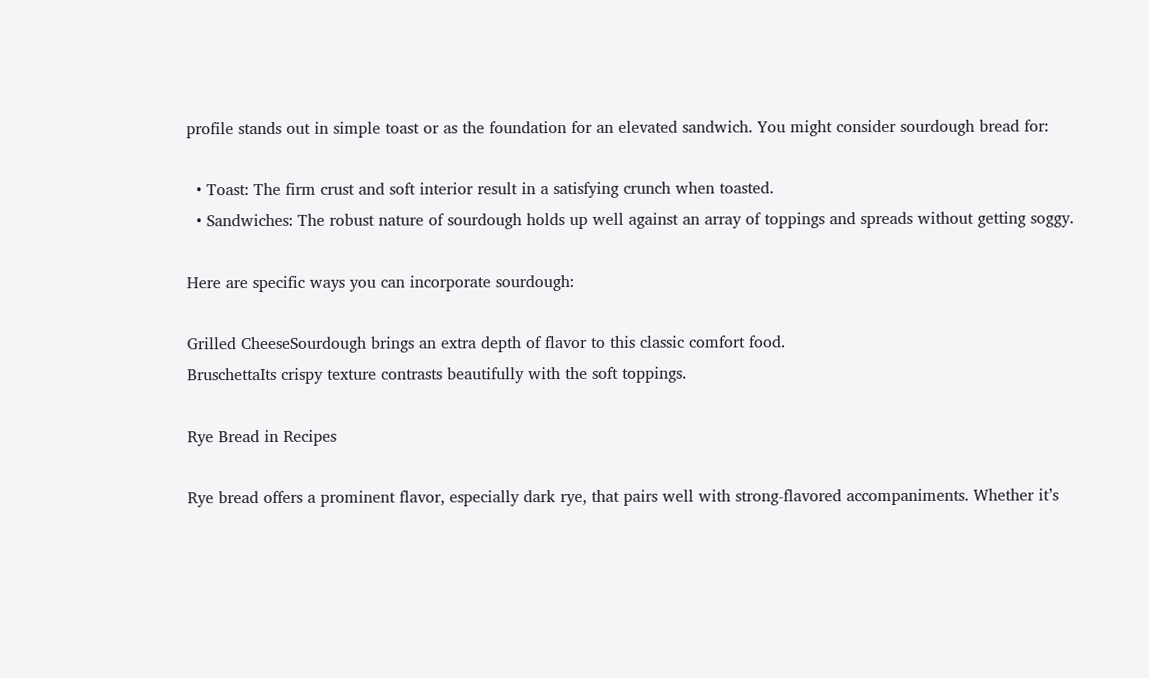profile stands out in simple toast or as the foundation for an elevated sandwich. You might consider sourdough bread for:

  • Toast: The firm crust and soft interior result in a satisfying crunch when toasted.
  • Sandwiches: The robust nature of sourdough holds up well against an array of toppings and spreads without getting soggy.

Here are specific ways you can incorporate sourdough:

Grilled CheeseSourdough brings an extra depth of flavor to this classic comfort food.
BruschettaIts crispy texture contrasts beautifully with the soft toppings.

Rye Bread in Recipes

Rye bread offers a prominent flavor, especially dark rye, that pairs well with strong-flavored accompaniments. Whether it’s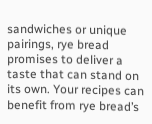sandwiches or unique pairings, rye bread promises to deliver a taste that can stand on its own. Your recipes can benefit from rye bread’s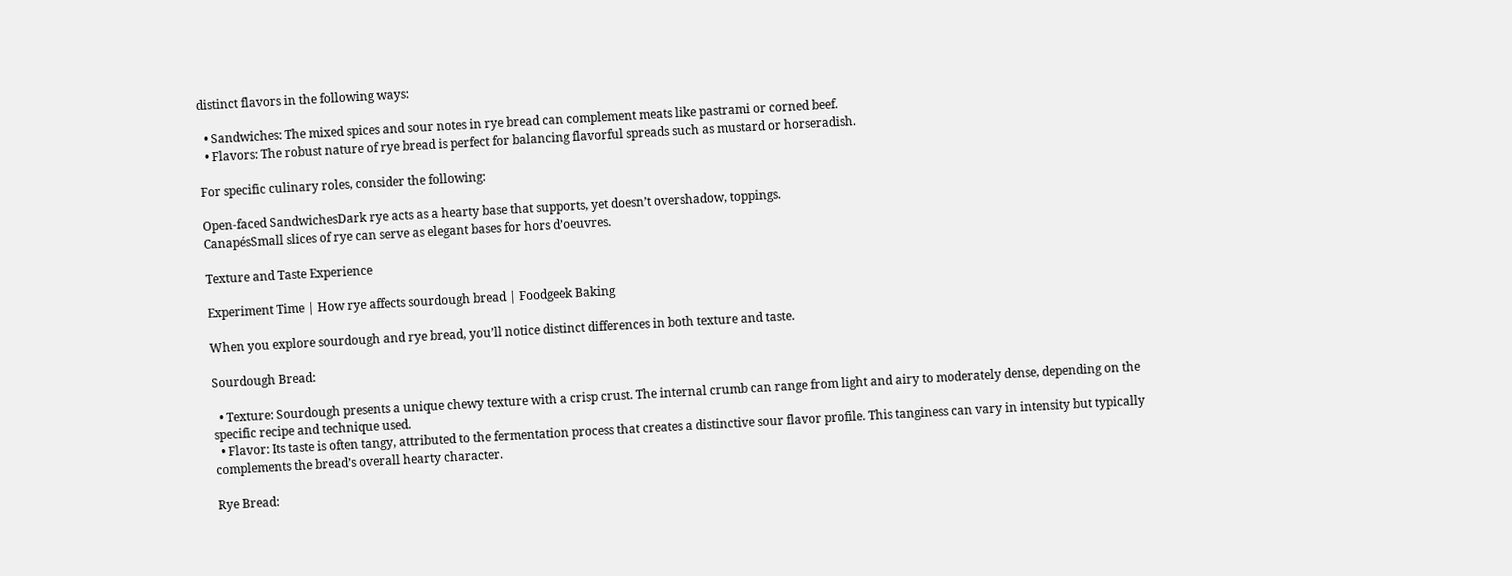distinct flavors in the following ways:

  • Sandwiches: The mixed spices and sour notes in rye bread can complement meats like pastrami or corned beef.
  • Flavors: The robust nature of rye bread is perfect for balancing flavorful spreads such as mustard or horseradish.

For specific culinary roles, consider the following:

Open-faced SandwichesDark rye acts as a hearty base that supports, yet doesn’t overshadow, toppings.
CanapésSmall slices of rye can serve as elegant bases for hors d’oeuvres.

Texture and Taste Experience

Experiment Time | How rye affects sourdough bread | Foodgeek Baking

When you explore sourdough and rye bread, you’ll notice distinct differences in both texture and taste.

Sourdough Bread:

  • Texture: Sourdough presents a unique chewy texture with a crisp crust. The internal crumb can range from light and airy to moderately dense, depending on the specific recipe and technique used.
  • Flavor: Its taste is often tangy, attributed to the fermentation process that creates a distinctive sour flavor profile. This tanginess can vary in intensity but typically complements the bread’s overall hearty character.

Rye Bread: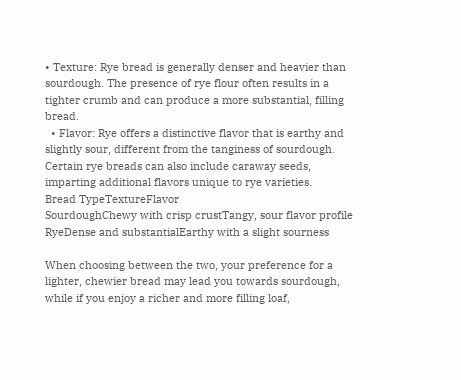• Texture: Rye bread is generally denser and heavier than sourdough. The presence of rye flour often results in a tighter crumb and can produce a more substantial, filling bread.
  • Flavor: Rye offers a distinctive flavor that is earthy and slightly sour, different from the tanginess of sourdough. Certain rye breads can also include caraway seeds, imparting additional flavors unique to rye varieties.
Bread TypeTextureFlavor
SourdoughChewy with crisp crustTangy, sour flavor profile
RyeDense and substantialEarthy with a slight sourness

When choosing between the two, your preference for a lighter, chewier bread may lead you towards sourdough, while if you enjoy a richer and more filling loaf,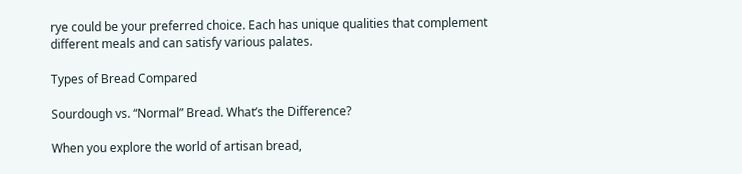rye could be your preferred choice. Each has unique qualities that complement different meals and can satisfy various palates.

Types of Bread Compared

Sourdough vs. “Normal” Bread. What’s the Difference?

When you explore the world of artisan bread,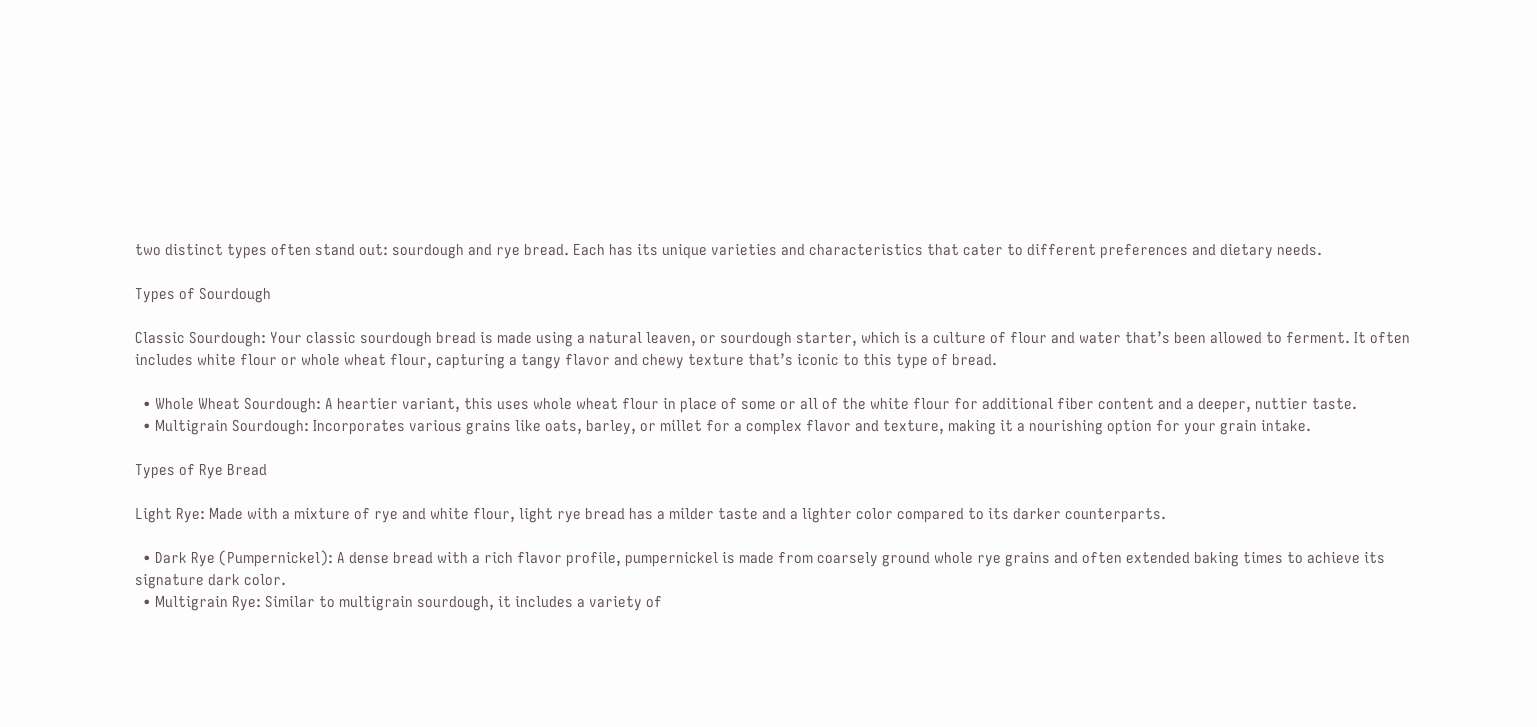two distinct types often stand out: sourdough and rye bread. Each has its unique varieties and characteristics that cater to different preferences and dietary needs.

Types of Sourdough

Classic Sourdough: Your classic sourdough bread is made using a natural leaven, or sourdough starter, which is a culture of flour and water that’s been allowed to ferment. It often includes white flour or whole wheat flour, capturing a tangy flavor and chewy texture that’s iconic to this type of bread.

  • Whole Wheat Sourdough: A heartier variant, this uses whole wheat flour in place of some or all of the white flour for additional fiber content and a deeper, nuttier taste.
  • Multigrain Sourdough: Incorporates various grains like oats, barley, or millet for a complex flavor and texture, making it a nourishing option for your grain intake.

Types of Rye Bread

Light Rye: Made with a mixture of rye and white flour, light rye bread has a milder taste and a lighter color compared to its darker counterparts.

  • Dark Rye (Pumpernickel): A dense bread with a rich flavor profile, pumpernickel is made from coarsely ground whole rye grains and often extended baking times to achieve its signature dark color.
  • Multigrain Rye: Similar to multigrain sourdough, it includes a variety of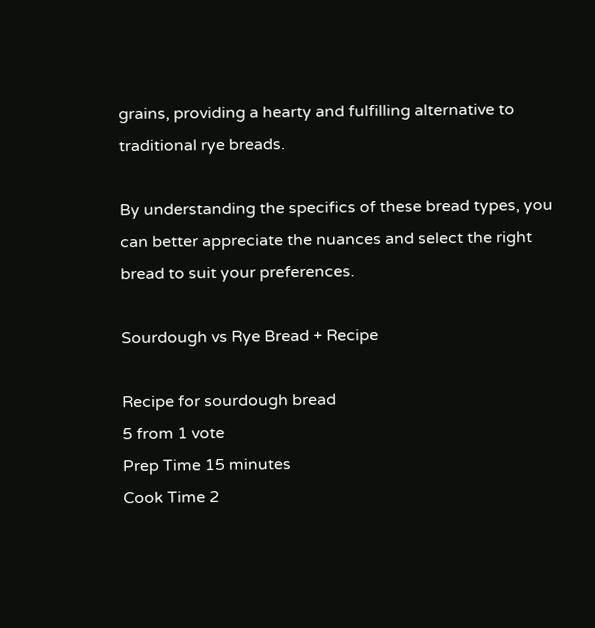grains, providing a hearty and fulfilling alternative to traditional rye breads.

By understanding the specifics of these bread types, you can better appreciate the nuances and select the right bread to suit your preferences.

Sourdough vs Rye Bread + Recipe

Recipe for sourdough bread
5 from 1 vote
Prep Time 15 minutes
Cook Time 2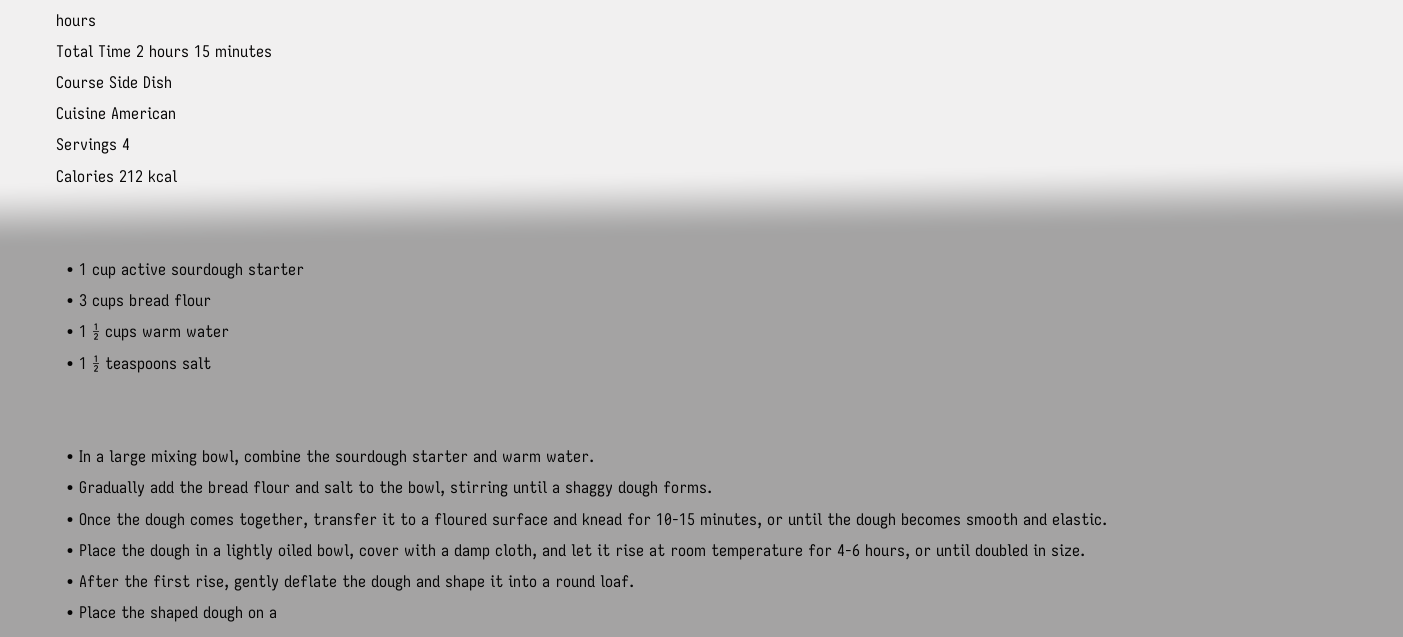hours
Total Time 2 hours 15 minutes
Course Side Dish
Cuisine American
Servings 4
Calories 212 kcal


  • 1 cup active sourdough starter
  • 3 cups bread flour
  • 1 ½ cups warm water
  • 1 ½ teaspoons salt


  • In a large mixing bowl, combine the sourdough starter and warm water.
  • Gradually add the bread flour and salt to the bowl, stirring until a shaggy dough forms.
  • Once the dough comes together, transfer it to a floured surface and knead for 10-15 minutes, or until the dough becomes smooth and elastic.
  • Place the dough in a lightly oiled bowl, cover with a damp cloth, and let it rise at room temperature for 4-6 hours, or until doubled in size.
  • After the first rise, gently deflate the dough and shape it into a round loaf.
  • Place the shaped dough on a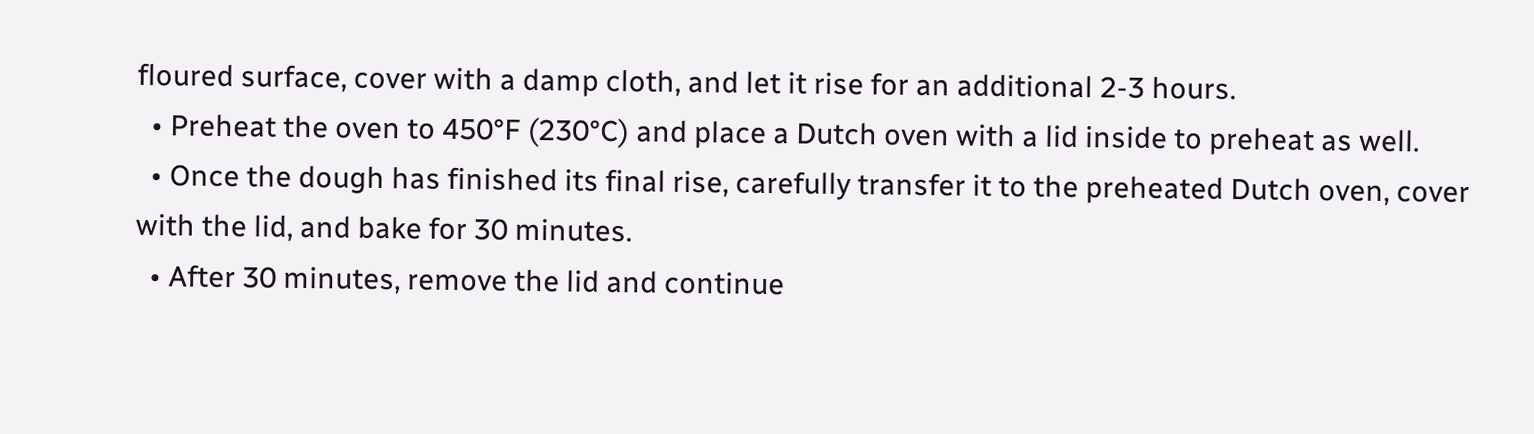floured surface, cover with a damp cloth, and let it rise for an additional 2-3 hours.
  • Preheat the oven to 450°F (230°C) and place a Dutch oven with a lid inside to preheat as well.
  • Once the dough has finished its final rise, carefully transfer it to the preheated Dutch oven, cover with the lid, and bake for 30 minutes.
  • After 30 minutes, remove the lid and continue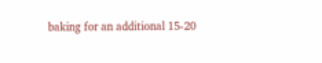baking for an additional 15-20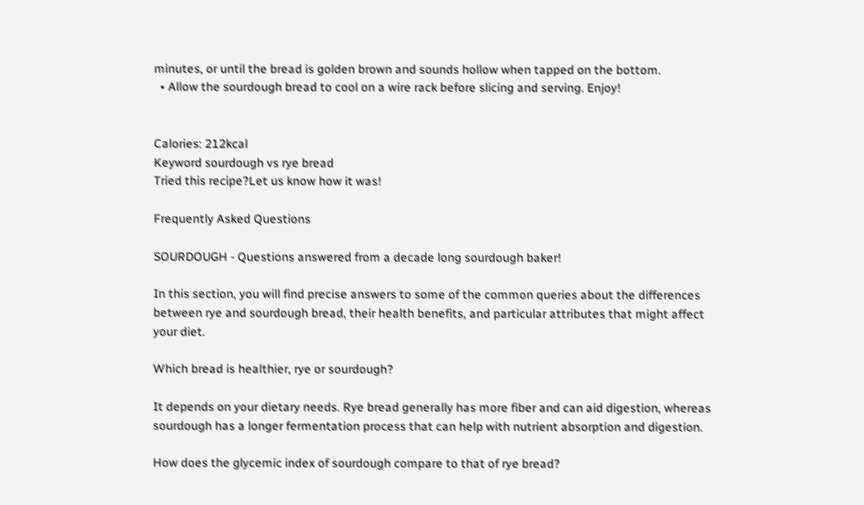minutes, or until the bread is golden brown and sounds hollow when tapped on the bottom.
  • Allow the sourdough bread to cool on a wire rack before slicing and serving. Enjoy!


Calories: 212kcal
Keyword sourdough vs rye bread
Tried this recipe?Let us know how it was!

Frequently Asked Questions

SOURDOUGH - Questions answered from a decade long sourdough baker!

In this section, you will find precise answers to some of the common queries about the differences between rye and sourdough bread, their health benefits, and particular attributes that might affect your diet.

Which bread is healthier, rye or sourdough?

It depends on your dietary needs. Rye bread generally has more fiber and can aid digestion, whereas sourdough has a longer fermentation process that can help with nutrient absorption and digestion.

How does the glycemic index of sourdough compare to that of rye bread?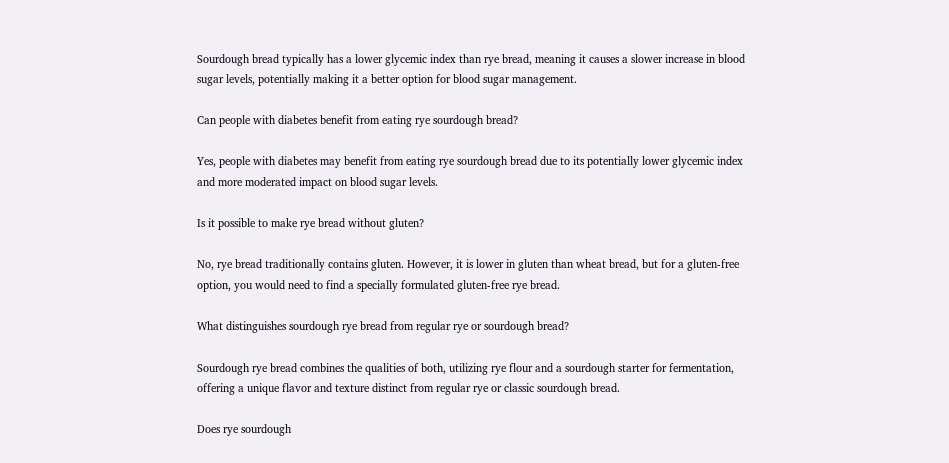Sourdough bread typically has a lower glycemic index than rye bread, meaning it causes a slower increase in blood sugar levels, potentially making it a better option for blood sugar management.

Can people with diabetes benefit from eating rye sourdough bread?

Yes, people with diabetes may benefit from eating rye sourdough bread due to its potentially lower glycemic index and more moderated impact on blood sugar levels.

Is it possible to make rye bread without gluten?

No, rye bread traditionally contains gluten. However, it is lower in gluten than wheat bread, but for a gluten-free option, you would need to find a specially formulated gluten-free rye bread.

What distinguishes sourdough rye bread from regular rye or sourdough bread?

Sourdough rye bread combines the qualities of both, utilizing rye flour and a sourdough starter for fermentation, offering a unique flavor and texture distinct from regular rye or classic sourdough bread.

Does rye sourdough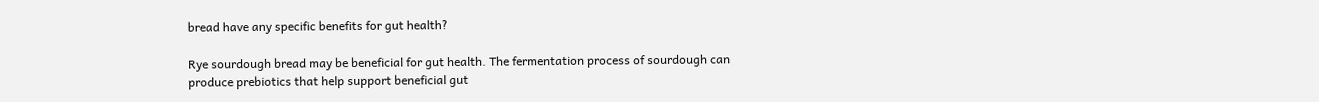bread have any specific benefits for gut health?

Rye sourdough bread may be beneficial for gut health. The fermentation process of sourdough can produce prebiotics that help support beneficial gut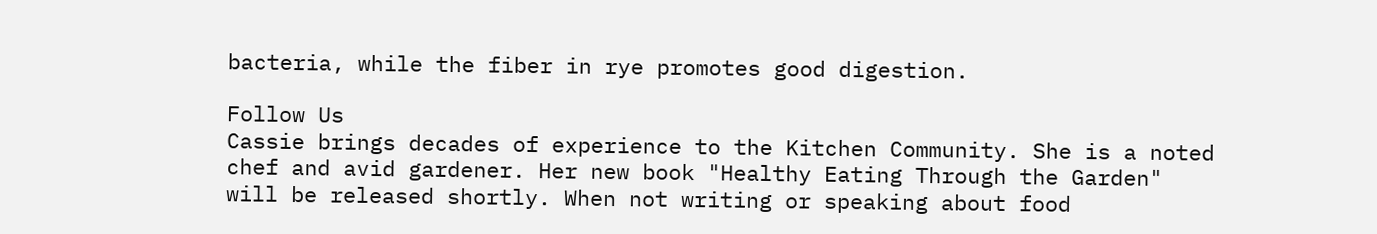bacteria, while the fiber in rye promotes good digestion.

Follow Us
Cassie brings decades of experience to the Kitchen Community. She is a noted chef and avid gardener. Her new book "Healthy Eating Through the Garden" will be released shortly. When not writing or speaking about food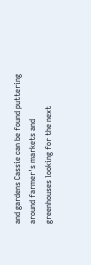and gardens Cassie can be found puttering around farmer's markets and greenhouses looking for the next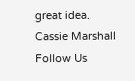great idea.
Cassie Marshall
Follow Us